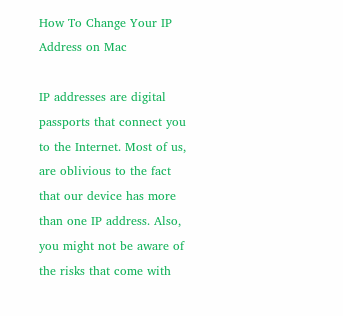How To Change Your IP Address on Mac

IP addresses are digital passports that connect you to the Internet. Most of us, are oblivious to the fact that our device has more than one IP address. Also, you might not be aware of the risks that come with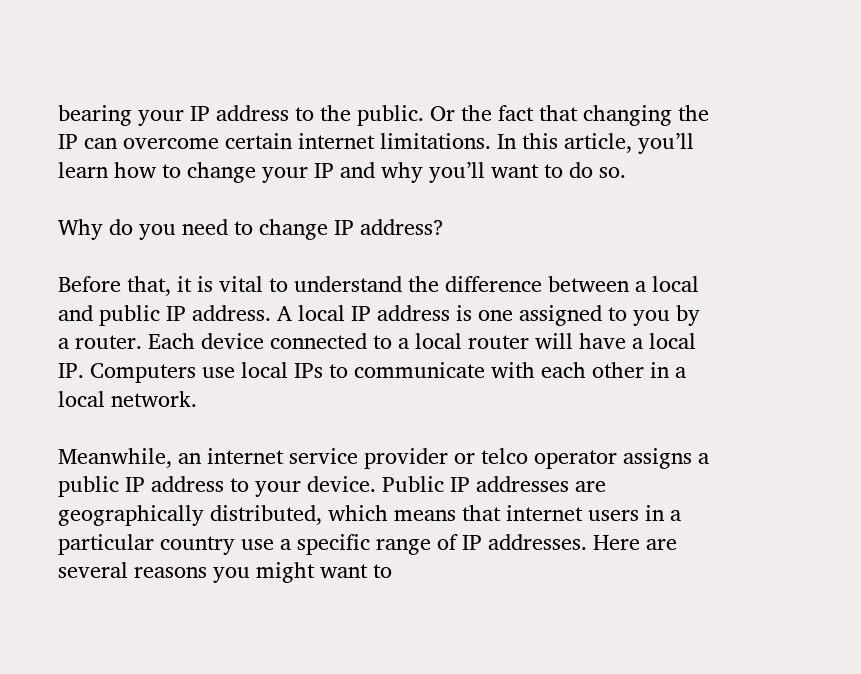bearing your IP address to the public. Or the fact that changing the IP can overcome certain internet limitations. In this article, you’ll learn how to change your IP and why you’ll want to do so.

Why do you need to change IP address?

Before that, it is vital to understand the difference between a local and public IP address. A local IP address is one assigned to you by a router. Each device connected to a local router will have a local IP. Computers use local IPs to communicate with each other in a local network.

Meanwhile, an internet service provider or telco operator assigns a public IP address to your device. Public IP addresses are geographically distributed, which means that internet users in a particular country use a specific range of IP addresses. Here are several reasons you might want to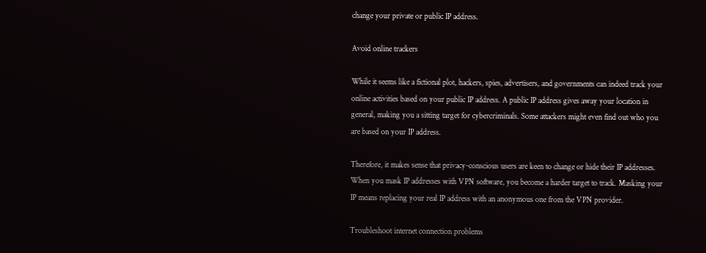change your private or public IP address.

Avoid online trackers

While it seems like a fictional plot, hackers, spies, advertisers, and governments can indeed track your online activities based on your public IP address. A public IP address gives away your location in general, making you a sitting target for cybercriminals. Some attackers might even find out who you are based on your IP address.

Therefore, it makes sense that privacy-conscious users are keen to change or hide their IP addresses. When you mask IP addresses with VPN software, you become a harder target to track. Masking your IP means replacing your real IP address with an anonymous one from the VPN provider.

Troubleshoot internet connection problems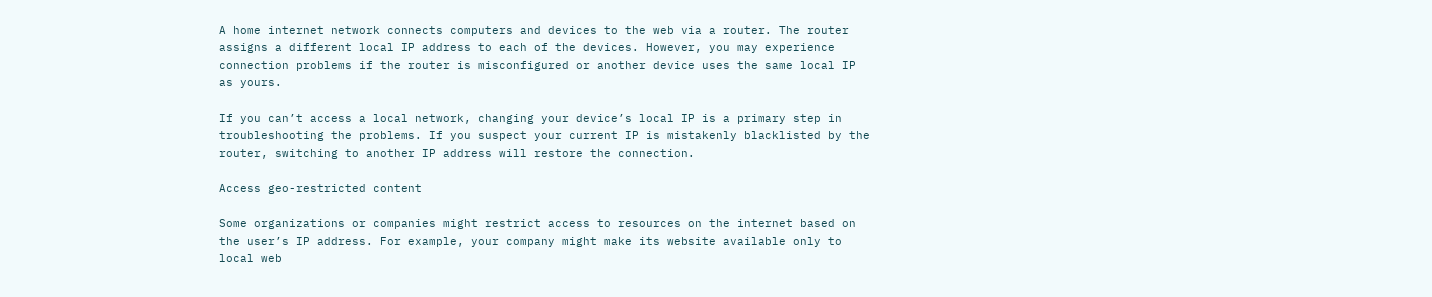A home internet network connects computers and devices to the web via a router. The router assigns a different local IP address to each of the devices. However, you may experience connection problems if the router is misconfigured or another device uses the same local IP as yours.

If you can’t access a local network, changing your device’s local IP is a primary step in troubleshooting the problems. If you suspect your current IP is mistakenly blacklisted by the router, switching to another IP address will restore the connection.

Access geo-restricted content

Some organizations or companies might restrict access to resources on the internet based on the user’s IP address. For example, your company might make its website available only to local web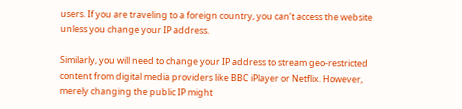users. If you are traveling to a foreign country, you can’t access the website unless you change your IP address.

Similarly, you will need to change your IP address to stream geo-restricted content from digital media providers like BBC iPlayer or Netflix. However, merely changing the public IP might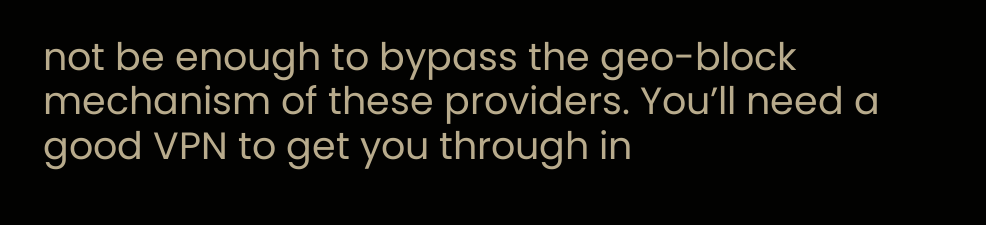not be enough to bypass the geo-block mechanism of these providers. You’ll need a good VPN to get you through in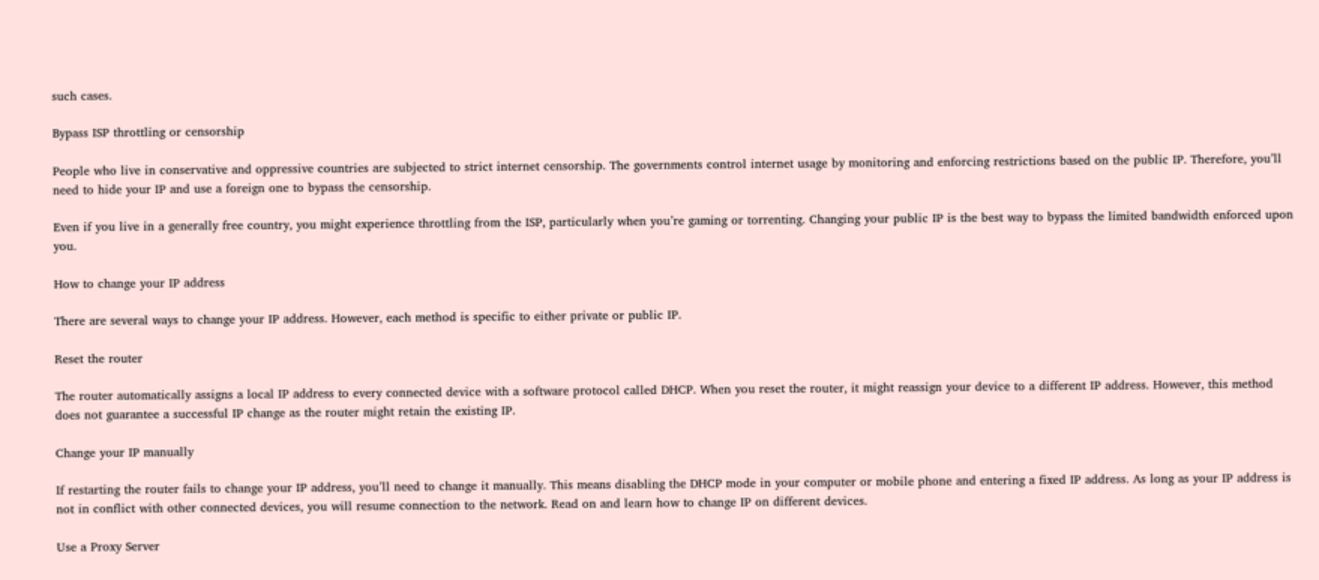such cases.

Bypass ISP throttling or censorship

People who live in conservative and oppressive countries are subjected to strict internet censorship. The governments control internet usage by monitoring and enforcing restrictions based on the public IP. Therefore, you’ll need to hide your IP and use a foreign one to bypass the censorship.

Even if you live in a generally free country, you might experience throttling from the ISP, particularly when you’re gaming or torrenting. Changing your public IP is the best way to bypass the limited bandwidth enforced upon you.

How to change your IP address

There are several ways to change your IP address. However, each method is specific to either private or public IP.

Reset the router

The router automatically assigns a local IP address to every connected device with a software protocol called DHCP. When you reset the router, it might reassign your device to a different IP address. However, this method does not guarantee a successful IP change as the router might retain the existing IP.

Change your IP manually

If restarting the router fails to change your IP address, you’ll need to change it manually. This means disabling the DHCP mode in your computer or mobile phone and entering a fixed IP address. As long as your IP address is not in conflict with other connected devices, you will resume connection to the network. Read on and learn how to change IP on different devices.

Use a Proxy Server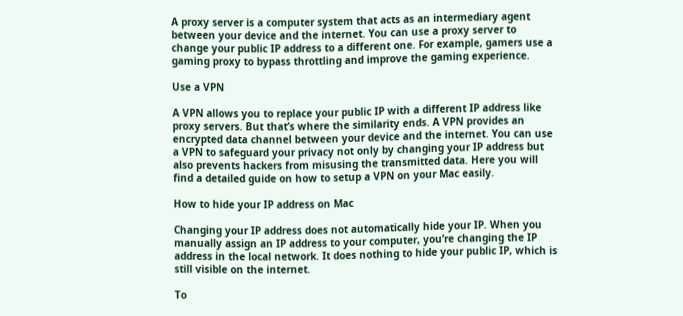A proxy server is a computer system that acts as an intermediary agent between your device and the internet. You can use a proxy server to change your public IP address to a different one. For example, gamers use a gaming proxy to bypass throttling and improve the gaming experience.

Use a VPN

A VPN allows you to replace your public IP with a different IP address like proxy servers. But that’s where the similarity ends. A VPN provides an encrypted data channel between your device and the internet. You can use a VPN to safeguard your privacy not only by changing your IP address but also prevents hackers from misusing the transmitted data. Here you will find a detailed guide on how to setup a VPN on your Mac easily.

How to hide your IP address on Mac

Changing your IP address does not automatically hide your IP. When you manually assign an IP address to your computer, you’re changing the IP address in the local network. It does nothing to hide your public IP, which is still visible on the internet.

To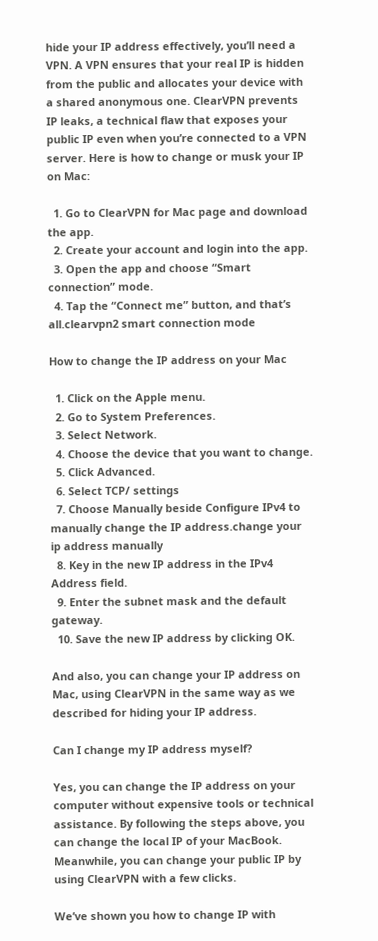hide your IP address effectively, you’ll need a VPN. A VPN ensures that your real IP is hidden from the public and allocates your device with a shared anonymous one. ClearVPN prevents IP leaks, a technical flaw that exposes your public IP even when you’re connected to a VPN server. Here is how to change or musk your IP on Mac:

  1. Go to ClearVPN for Mac page and download the app.
  2. Create your account and login into the app.
  3. Open the app and choose “Smart connection” mode.
  4. Tap the “Connect me” button, and that’s all.clearvpn2 smart connection mode

How to change the IP address on your Mac

  1. Click on the Apple menu.
  2. Go to System Preferences.
  3. Select Network.
  4. Choose the device that you want to change.
  5. Click Advanced.
  6. Select TCP/ settings
  7. Choose Manually beside Configure IPv4 to manually change the IP address.change your ip address manually
  8. Key in the new IP address in the IPv4 Address field.
  9. Enter the subnet mask and the default gateway.
  10. Save the new IP address by clicking OK.

And also, you can change your IP address on Mac, using ClearVPN in the same way as we described for hiding your IP address.

Can I change my IP address myself?

Yes, you can change the IP address on your computer without expensive tools or technical assistance. By following the steps above, you can change the local IP of your MacBook. Meanwhile, you can change your public IP by using ClearVPN with a few clicks.

We’ve shown you how to change IP with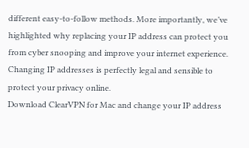different easy-to-follow methods. More importantly, we’ve highlighted why replacing your IP address can protect you from cyber snooping and improve your internet experience. Changing IP addresses is perfectly legal and sensible to protect your privacy online.
Download ClearVPN for Mac and change your IP address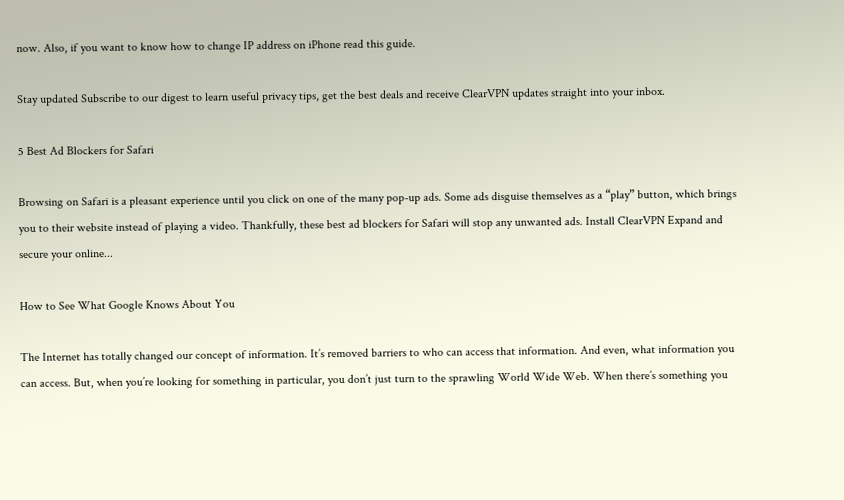now. Also, if you want to know how to change IP address on iPhone read this guide.

Stay updated Subscribe to our digest to learn useful privacy tips, get the best deals and receive ClearVPN updates straight into your inbox.

5 Best Ad Blockers for Safari

Browsing on Safari is a pleasant experience until you click on one of the many pop-up ads. Some ads disguise themselves as a “play” button, which brings you to their website instead of playing a video. Thankfully, these best ad blockers for Safari will stop any unwanted ads. Install ClearVPN Expand and secure your online...

How to See What Google Knows About You

The Internet has totally changed our concept of information. It’s removed barriers to who can access that information. And even, what information you can access. But, when you’re looking for something in particular, you don’t just turn to the sprawling World Wide Web. When there’s something you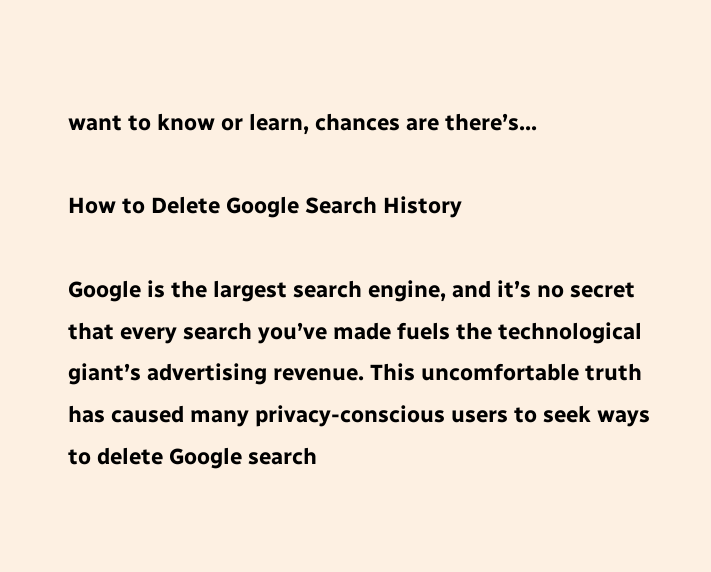want to know or learn, chances are there’s...

How to Delete Google Search History

Google is the largest search engine, and it’s no secret that every search you’ve made fuels the technological giant’s advertising revenue. This uncomfortable truth has caused many privacy-conscious users to seek ways to delete Google search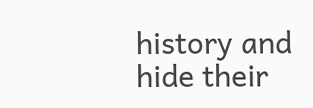history and hide their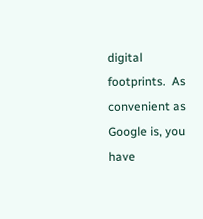digital footprints.  As convenient as Google is, you have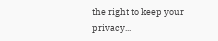the right to keep your privacy...